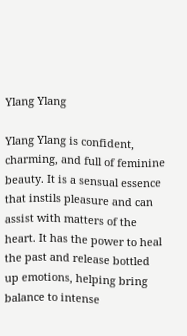Ylang Ylang

Ylang Ylang is confident, charming, and full of feminine beauty. It is a sensual essence that instils pleasure and can assist with matters of the heart. It has the power to heal the past and release bottled up emotions, helping bring balance to intense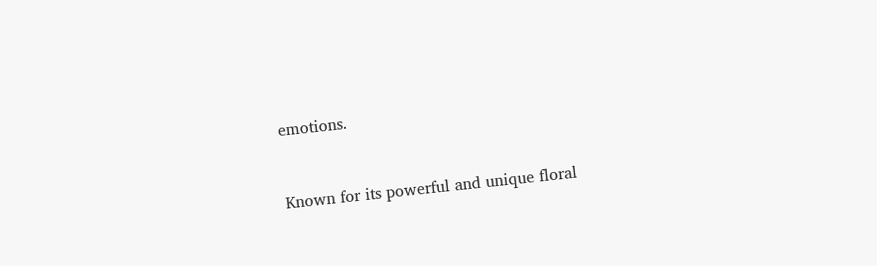emotions.


Known for its powerful and unique floral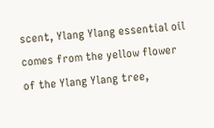scent, Ylang Ylang essential oil comes from the yellow flower of the Ylang Ylang tree,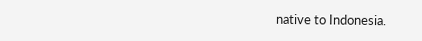native to Indonesia.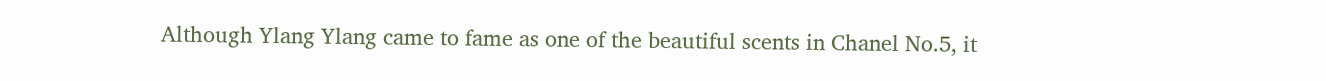Although Ylang Ylang came to fame as one of the beautiful scents in Chanel No.5, it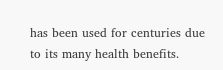has been used for centuries due to its many health benefits.